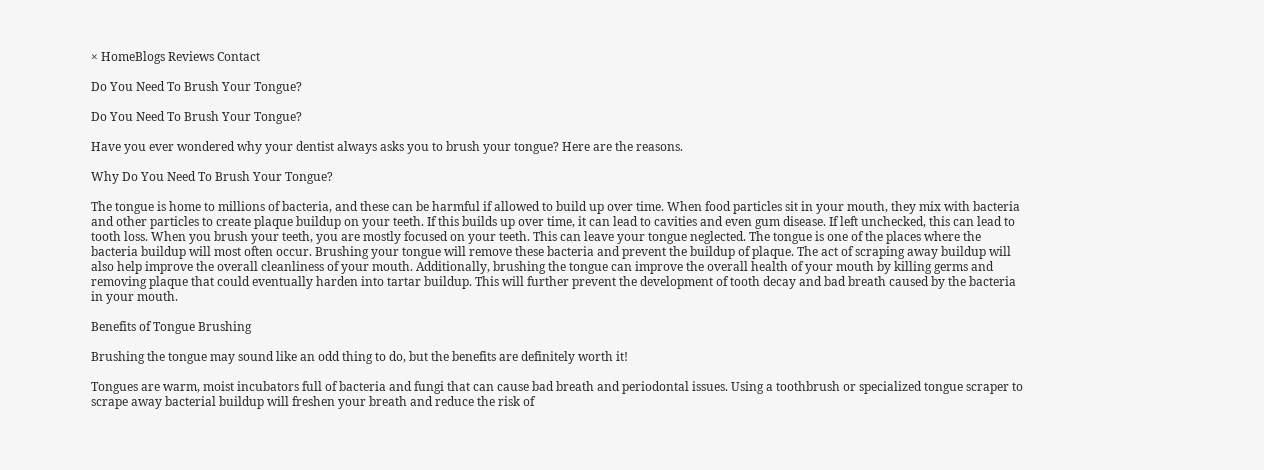× HomeBlogs Reviews Contact

Do You Need To Brush Your Tongue?

Do You Need To Brush Your Tongue?

Have you ever wondered why your dentist always asks you to brush your tongue? Here are the reasons.

Why Do You Need To Brush Your Tongue?

The tongue is home to millions of bacteria, and these can be harmful if allowed to build up over time. When food particles sit in your mouth, they mix with bacteria and other particles to create plaque buildup on your teeth. If this builds up over time, it can lead to cavities and even gum disease. If left unchecked, this can lead to tooth loss. When you brush your teeth, you are mostly focused on your teeth. This can leave your tongue neglected. The tongue is one of the places where the bacteria buildup will most often occur. Brushing your tongue will remove these bacteria and prevent the buildup of plaque. The act of scraping away buildup will also help improve the overall cleanliness of your mouth. Additionally, brushing the tongue can improve the overall health of your mouth by killing germs and removing plaque that could eventually harden into tartar buildup. This will further prevent the development of tooth decay and bad breath caused by the bacteria in your mouth.

Benefits of Tongue Brushing

Brushing the tongue may sound like an odd thing to do, but the benefits are definitely worth it!

Tongues are warm, moist incubators full of bacteria and fungi that can cause bad breath and periodontal issues. Using a toothbrush or specialized tongue scraper to scrape away bacterial buildup will freshen your breath and reduce the risk of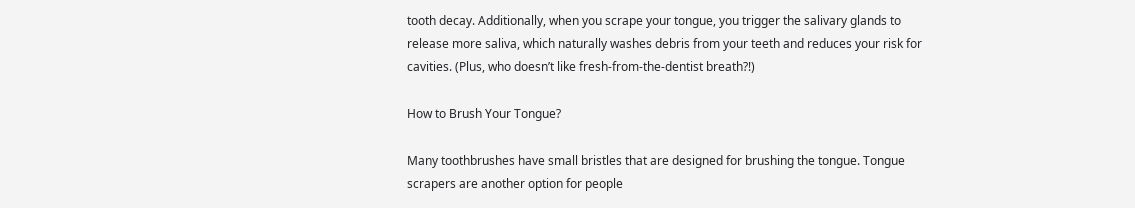tooth decay. Additionally, when you scrape your tongue, you trigger the salivary glands to release more saliva, which naturally washes debris from your teeth and reduces your risk for cavities. (Plus, who doesn’t like fresh-from-the-dentist breath?!)

How to Brush Your Tongue?

Many toothbrushes have small bristles that are designed for brushing the tongue. Tongue scrapers are another option for people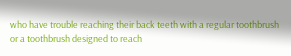who have trouble reaching their back teeth with a regular toothbrush or a toothbrush designed to reach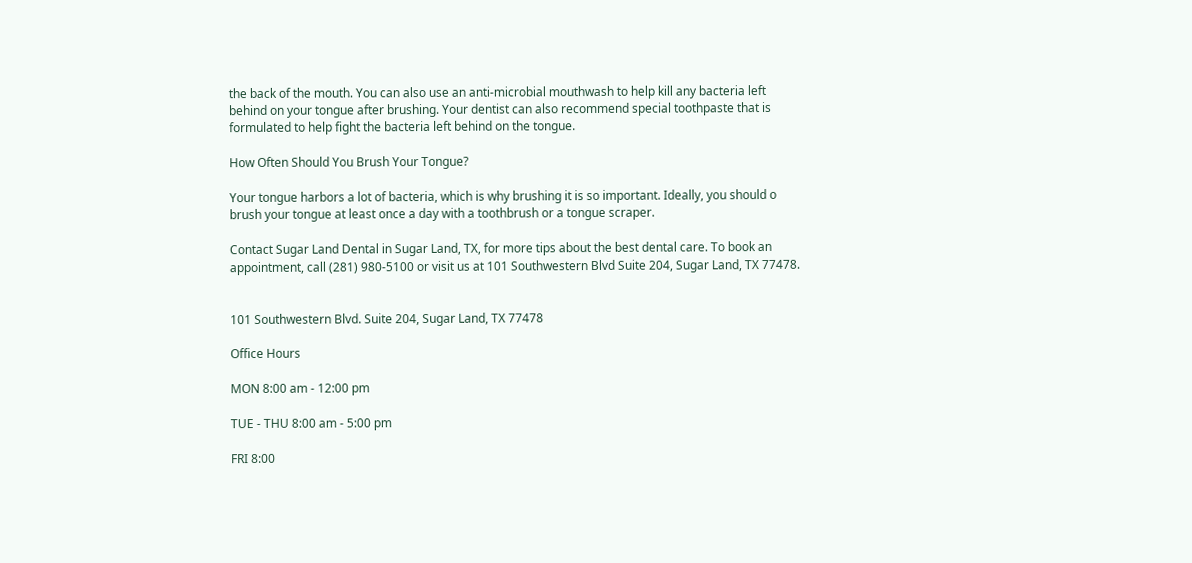the back of the mouth. You can also use an anti-microbial mouthwash to help kill any bacteria left behind on your tongue after brushing. Your dentist can also recommend special toothpaste that is formulated to help fight the bacteria left behind on the tongue.

How Often Should You Brush Your Tongue?

Your tongue harbors a lot of bacteria, which is why brushing it is so important. Ideally, you should o brush your tongue at least once a day with a toothbrush or a tongue scraper.

Contact Sugar Land Dental in Sugar Land, TX, for more tips about the best dental care. To book an appointment, call (281) 980-5100 or visit us at 101 Southwestern Blvd Suite 204, Sugar Land, TX 77478.


101 Southwestern Blvd. Suite 204, Sugar Land, TX 77478

Office Hours

MON 8:00 am - 12:00 pm

TUE - THU 8:00 am - 5:00 pm

FRI 8:00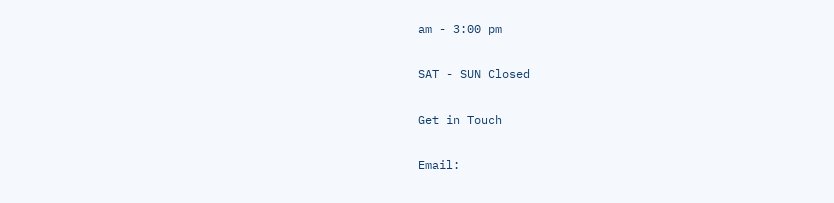am - 3:00 pm

SAT - SUN Closed

Get in Touch

Email: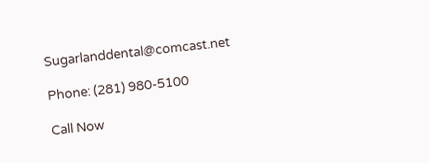Sugarlanddental@comcast.net

Phone: (281) 980-5100

Call Now